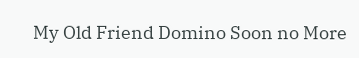My Old Friend Domino Soon no More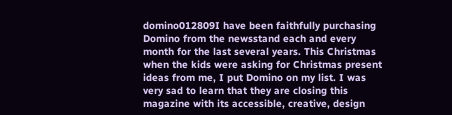domino012809I have been faithfully purchasing Domino from the newsstand each and every month for the last several years. This Christmas when the kids were asking for Christmas present ideas from me, I put Domino on my list. I was very sad to learn that they are closing this magazine with its accessible, creative, design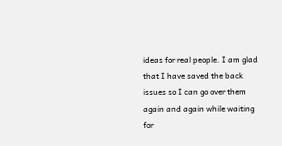ideas for real people. I am glad that I have saved the back issues so I can go over them again and again while waiting for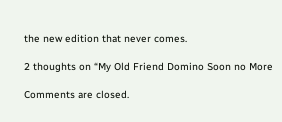the new edition that never comes.

2 thoughts on “My Old Friend Domino Soon no More

Comments are closed.